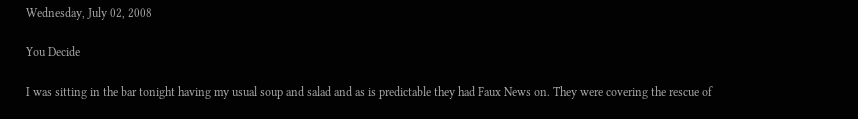Wednesday, July 02, 2008

You Decide

I was sitting in the bar tonight having my usual soup and salad and as is predictable they had Faux News on. They were covering the rescue of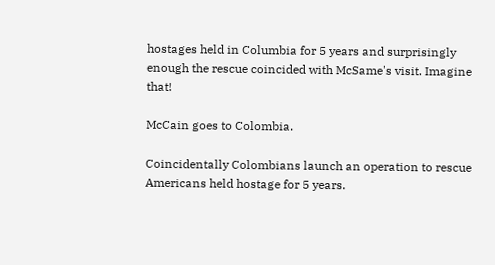hostages held in Columbia for 5 years and surprisingly enough the rescue coincided with McSame's visit. Imagine that!

McCain goes to Colombia.

Coincidentally Colombians launch an operation to rescue Americans held hostage for 5 years.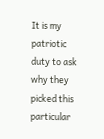It is my patriotic duty to ask why they picked this particular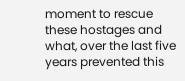moment to rescue these hostages and what, over the last five years prevented this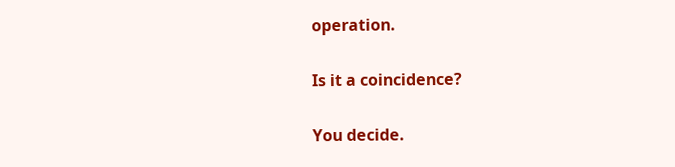operation.

Is it a coincidence?

You decide.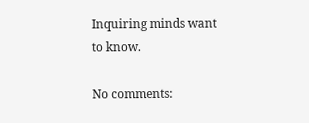Inquiring minds want to know.

No comments: